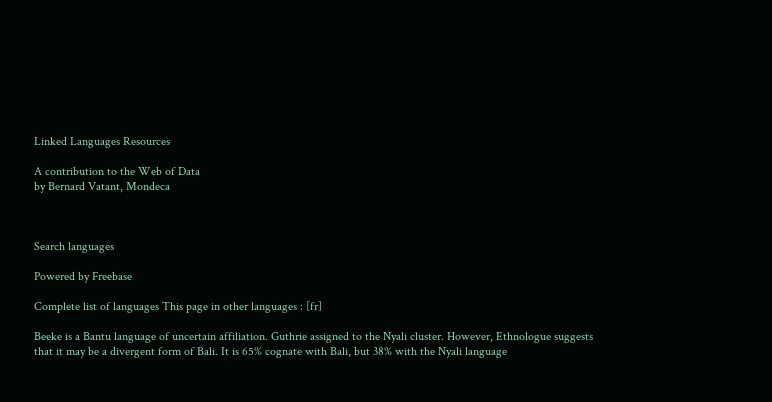Linked Languages Resources

A contribution to the Web of Data
by Bernard Vatant, Mondeca



Search languages

Powered by Freebase

Complete list of languages This page in other languages : [fr]

Beeke is a Bantu language of uncertain affiliation. Guthrie assigned to the Nyali cluster. However, Ethnologue suggests that it may be a divergent form of Bali. It is 65% cognate with Bali, but 38% with the Nyali language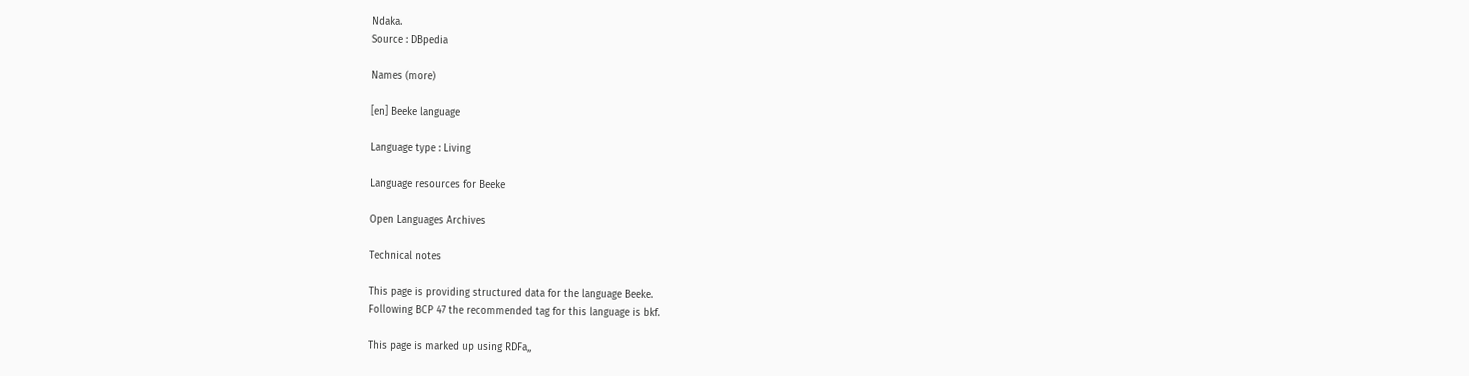Ndaka.
Source : DBpedia

Names (more)

[en] Beeke language

Language type : Living

Language resources for Beeke

Open Languages Archives

Technical notes

This page is providing structured data for the language Beeke.
Following BCP 47 the recommended tag for this language is bkf.

This page is marked up using RDFa,,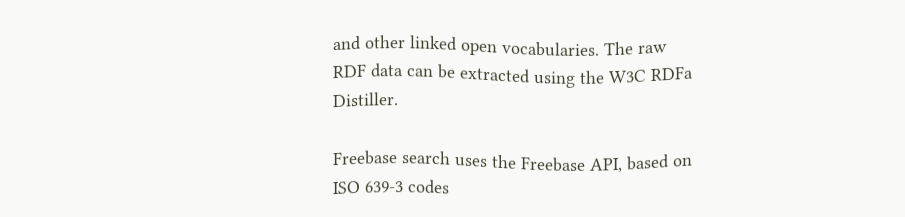and other linked open vocabularies. The raw RDF data can be extracted using the W3C RDFa Distiller.

Freebase search uses the Freebase API, based on ISO 639-3 codes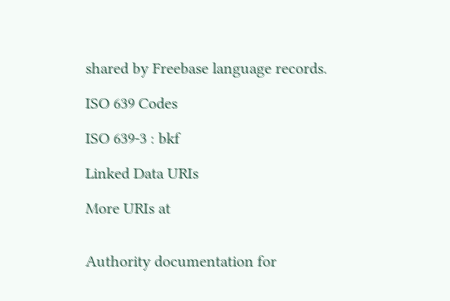shared by Freebase language records.

ISO 639 Codes

ISO 639-3 : bkf

Linked Data URIs

More URIs at


Authority documentation for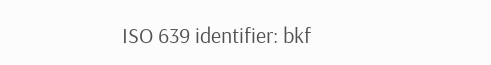ISO 639 identifier: bkf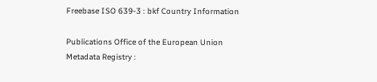Freebase ISO 639-3 : bkf Country Information

Publications Office of the European Union
Metadata Registry :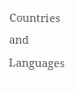Countries and Languages